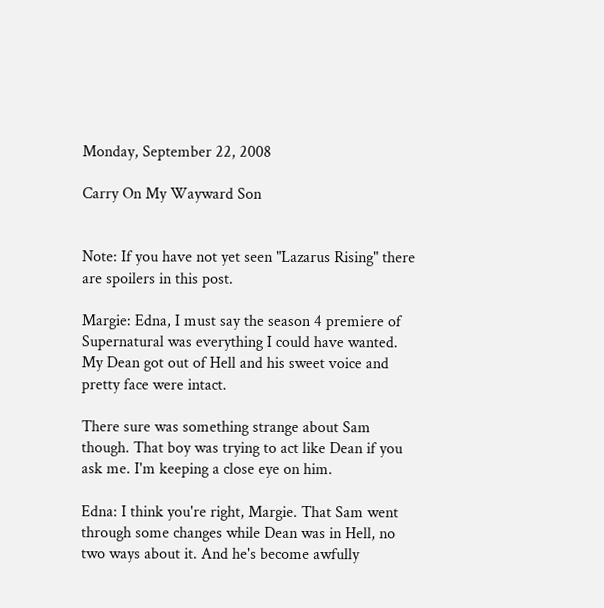Monday, September 22, 2008

Carry On My Wayward Son


Note: If you have not yet seen "Lazarus Rising" there are spoilers in this post.

Margie: Edna, I must say the season 4 premiere of Supernatural was everything I could have wanted. My Dean got out of Hell and his sweet voice and pretty face were intact.

There sure was something strange about Sam though. That boy was trying to act like Dean if you ask me. I'm keeping a close eye on him.

Edna: I think you're right, Margie. That Sam went through some changes while Dean was in Hell, no two ways about it. And he's become awfully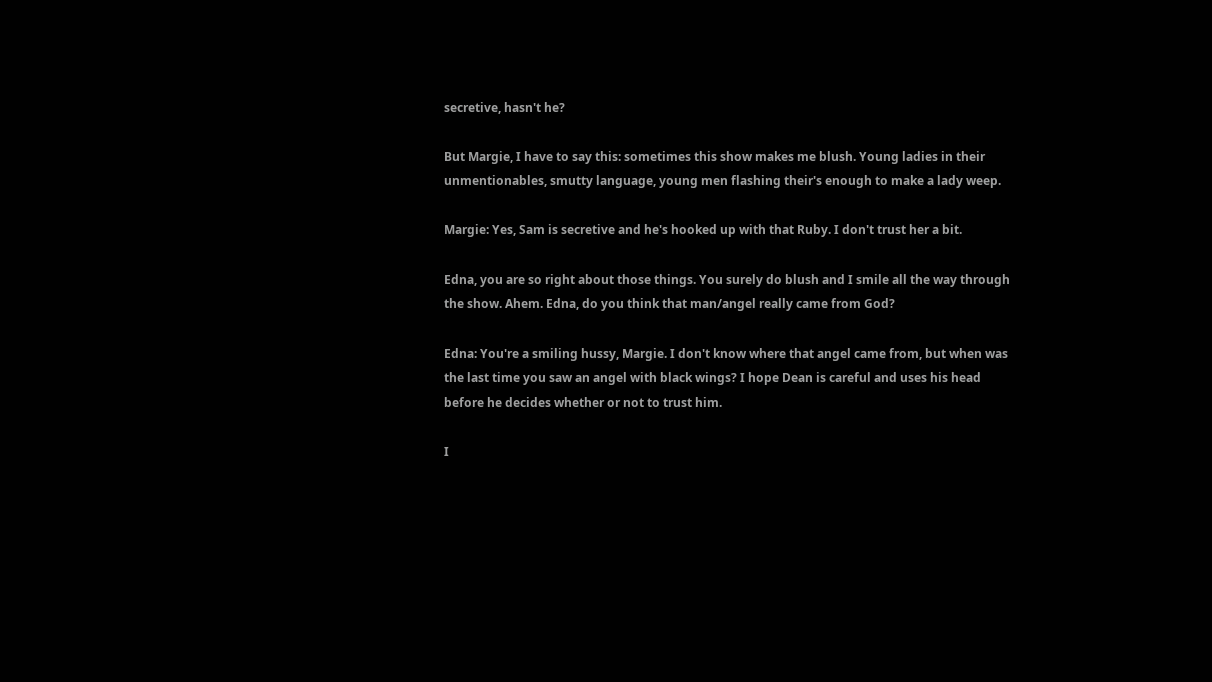secretive, hasn't he?

But Margie, I have to say this: sometimes this show makes me blush. Young ladies in their unmentionables, smutty language, young men flashing their's enough to make a lady weep.

Margie: Yes, Sam is secretive and he's hooked up with that Ruby. I don't trust her a bit.

Edna, you are so right about those things. You surely do blush and I smile all the way through the show. Ahem. Edna, do you think that man/angel really came from God?

Edna: You're a smiling hussy, Margie. I don't know where that angel came from, but when was the last time you saw an angel with black wings? I hope Dean is careful and uses his head before he decides whether or not to trust him.

I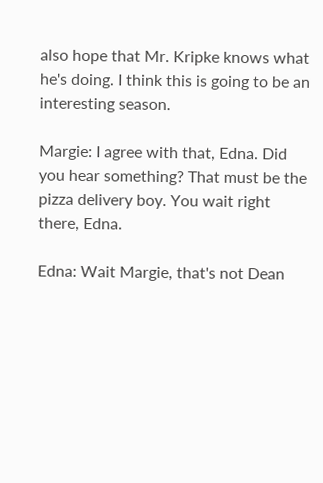also hope that Mr. Kripke knows what he's doing. I think this is going to be an interesting season.

Margie: I agree with that, Edna. Did you hear something? That must be the pizza delivery boy. You wait right there, Edna.

Edna: Wait Margie, that's not Dean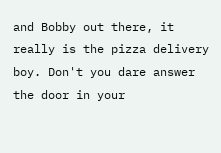and Bobby out there, it really is the pizza delivery boy. Don't you dare answer the door in your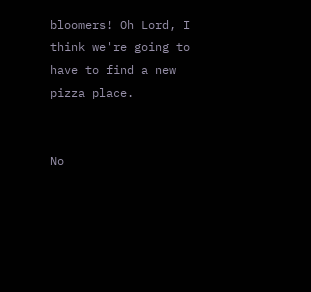bloomers! Oh Lord, I think we're going to have to find a new pizza place.


No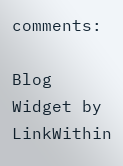comments:

Blog Widget by LinkWithin